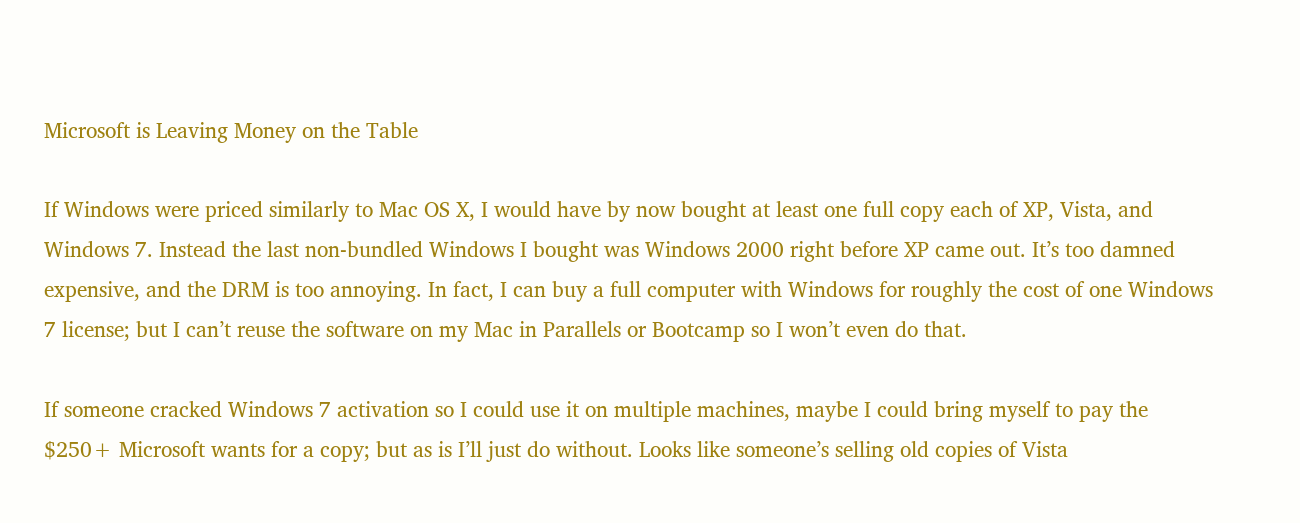Microsoft is Leaving Money on the Table

If Windows were priced similarly to Mac OS X, I would have by now bought at least one full copy each of XP, Vista, and Windows 7. Instead the last non-bundled Windows I bought was Windows 2000 right before XP came out. It’s too damned expensive, and the DRM is too annoying. In fact, I can buy a full computer with Windows for roughly the cost of one Windows 7 license; but I can’t reuse the software on my Mac in Parallels or Bootcamp so I won’t even do that.

If someone cracked Windows 7 activation so I could use it on multiple machines, maybe I could bring myself to pay the $250+ Microsoft wants for a copy; but as is I’ll just do without. Looks like someone’s selling old copies of Vista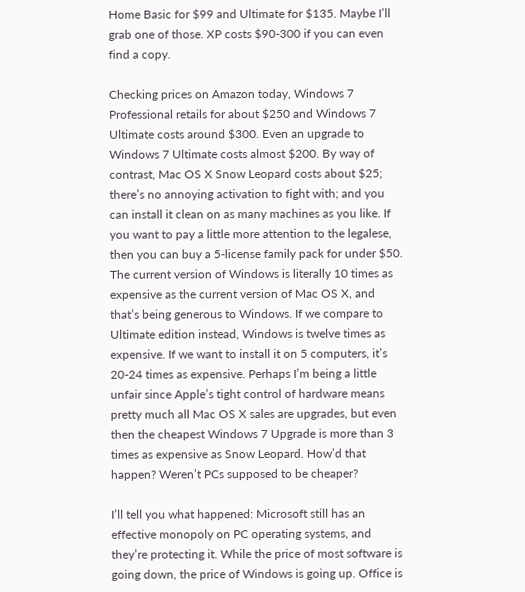Home Basic for $99 and Ultimate for $135. Maybe I’ll grab one of those. XP costs $90-300 if you can even find a copy.

Checking prices on Amazon today, Windows 7 Professional retails for about $250 and Windows 7 Ultimate costs around $300. Even an upgrade to Windows 7 Ultimate costs almost $200. By way of contrast, Mac OS X Snow Leopard costs about $25; there’s no annoying activation to fight with; and you can install it clean on as many machines as you like. If you want to pay a little more attention to the legalese, then you can buy a 5-license family pack for under $50. The current version of Windows is literally 10 times as expensive as the current version of Mac OS X, and that’s being generous to Windows. If we compare to Ultimate edition instead, Windows is twelve times as expensive. If we want to install it on 5 computers, it’s 20-24 times as expensive. Perhaps I’m being a little unfair since Apple’s tight control of hardware means pretty much all Mac OS X sales are upgrades, but even then the cheapest Windows 7 Upgrade is more than 3 times as expensive as Snow Leopard. How’d that happen? Weren’t PCs supposed to be cheaper?

I’ll tell you what happened: Microsoft still has an effective monopoly on PC operating systems, and they’re protecting it. While the price of most software is going down, the price of Windows is going up. Office is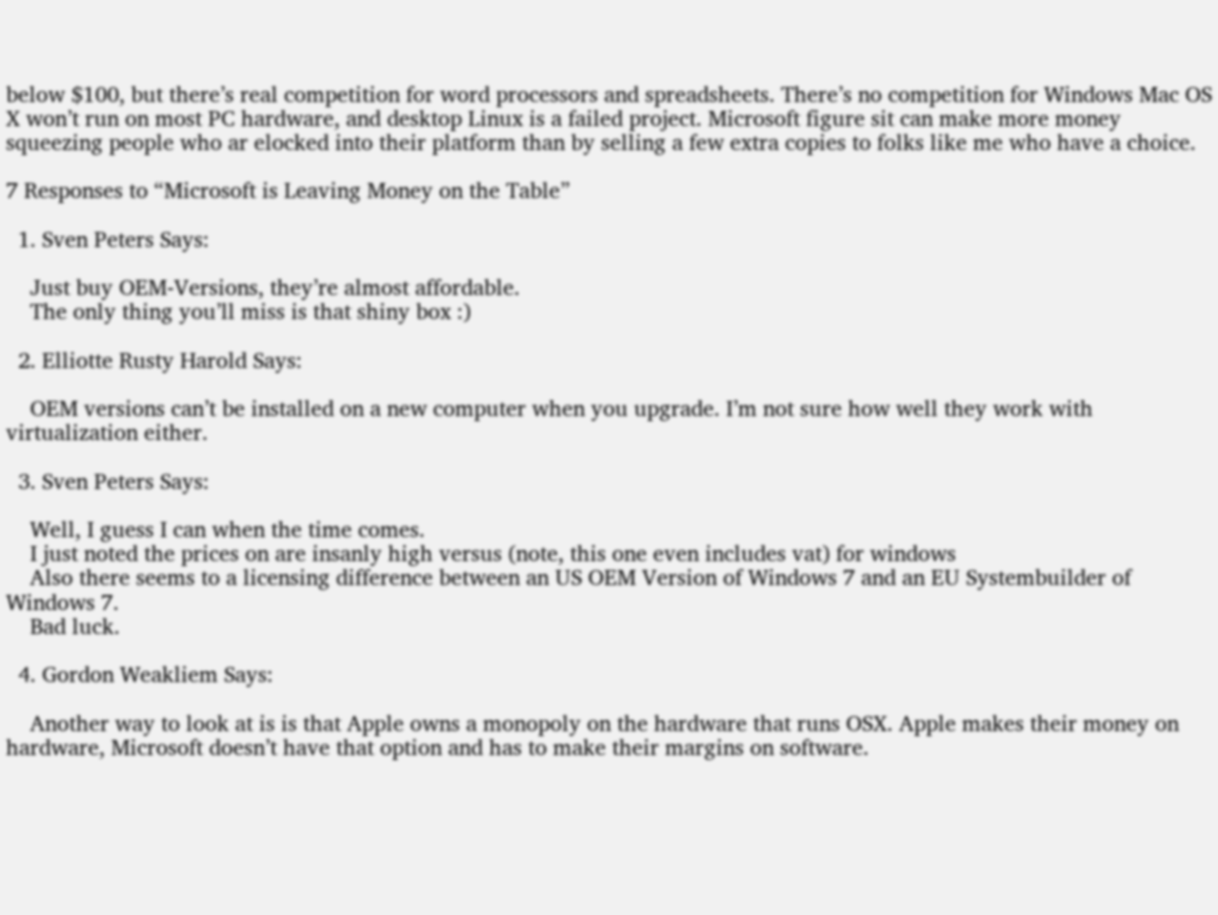below $100, but there’s real competition for word processors and spreadsheets. There’s no competition for Windows Mac OS X won’t run on most PC hardware, and desktop Linux is a failed project. Microsoft figure sit can make more money squeezing people who ar elocked into their platform than by selling a few extra copies to folks like me who have a choice.

7 Responses to “Microsoft is Leaving Money on the Table”

  1. Sven Peters Says:

    Just buy OEM-Versions, they’re almost affordable.
    The only thing you’ll miss is that shiny box :)

  2. Elliotte Rusty Harold Says:

    OEM versions can’t be installed on a new computer when you upgrade. I’m not sure how well they work with virtualization either.

  3. Sven Peters Says:

    Well, I guess I can when the time comes.
    I just noted the prices on are insanly high versus (note, this one even includes vat) for windows
    Also there seems to a licensing difference between an US OEM Version of Windows 7 and an EU Systembuilder of Windows 7.
    Bad luck.

  4. Gordon Weakliem Says:

    Another way to look at is is that Apple owns a monopoly on the hardware that runs OSX. Apple makes their money on hardware, Microsoft doesn’t have that option and has to make their margins on software.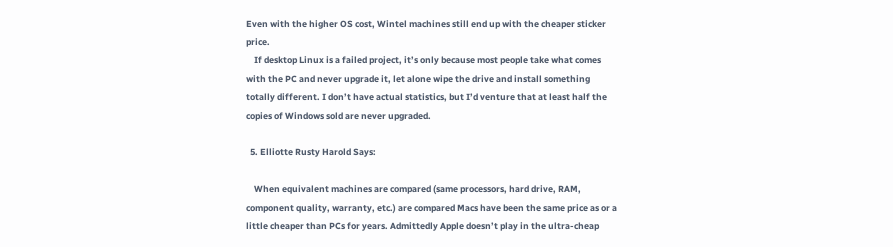Even with the higher OS cost, Wintel machines still end up with the cheaper sticker price.
    If desktop Linux is a failed project, it’s only because most people take what comes with the PC and never upgrade it, let alone wipe the drive and install something totally different. I don’t have actual statistics, but I’d venture that at least half the copies of Windows sold are never upgraded.

  5. Elliotte Rusty Harold Says:

    When equivalent machines are compared (same processors, hard drive, RAM, component quality, warranty, etc.) are compared Macs have been the same price as or a little cheaper than PCs for years. Admittedly Apple doesn’t play in the ultra-cheap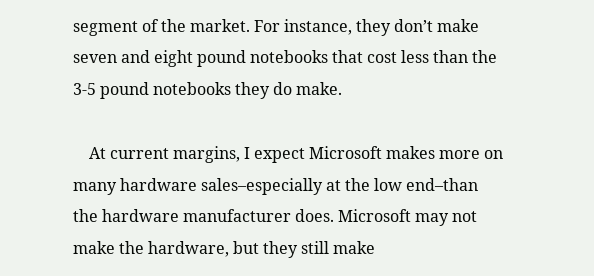segment of the market. For instance, they don’t make seven and eight pound notebooks that cost less than the 3-5 pound notebooks they do make.

    At current margins, I expect Microsoft makes more on many hardware sales–especially at the low end–than the hardware manufacturer does. Microsoft may not make the hardware, but they still make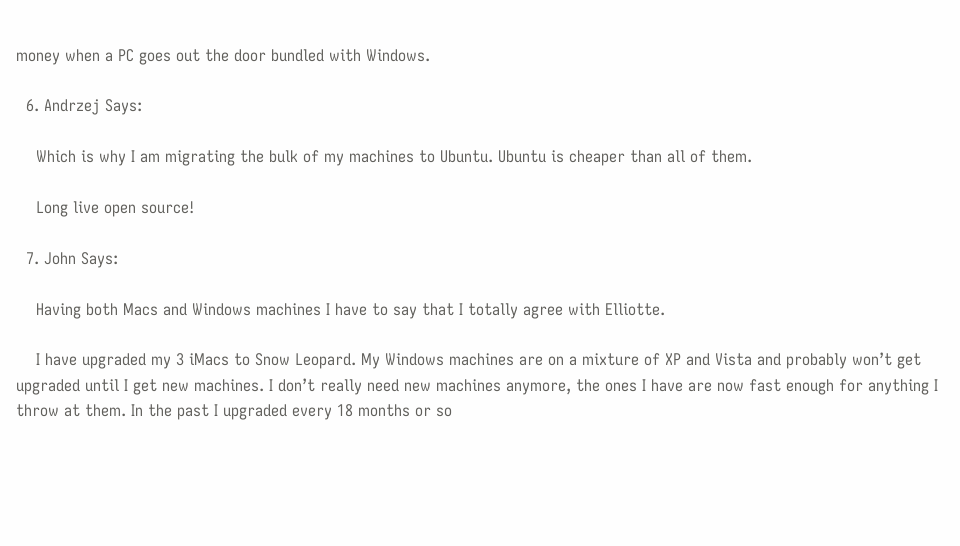money when a PC goes out the door bundled with Windows.

  6. Andrzej Says:

    Which is why I am migrating the bulk of my machines to Ubuntu. Ubuntu is cheaper than all of them.

    Long live open source!

  7. John Says:

    Having both Macs and Windows machines I have to say that I totally agree with Elliotte.

    I have upgraded my 3 iMacs to Snow Leopard. My Windows machines are on a mixture of XP and Vista and probably won’t get upgraded until I get new machines. I don’t really need new machines anymore, the ones I have are now fast enough for anything I throw at them. In the past I upgraded every 18 months or so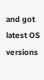and got latest OS versions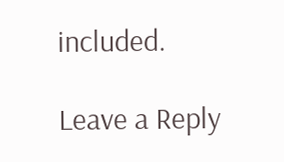included.

Leave a Reply